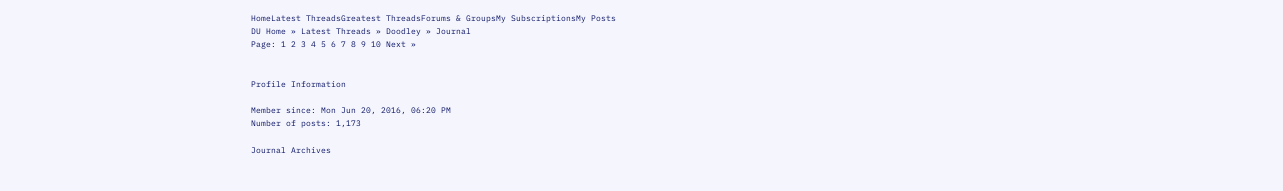HomeLatest ThreadsGreatest ThreadsForums & GroupsMy SubscriptionsMy Posts
DU Home » Latest Threads » Doodley » Journal
Page: 1 2 3 4 5 6 7 8 9 10 Next »


Profile Information

Member since: Mon Jun 20, 2016, 06:20 PM
Number of posts: 1,173

Journal Archives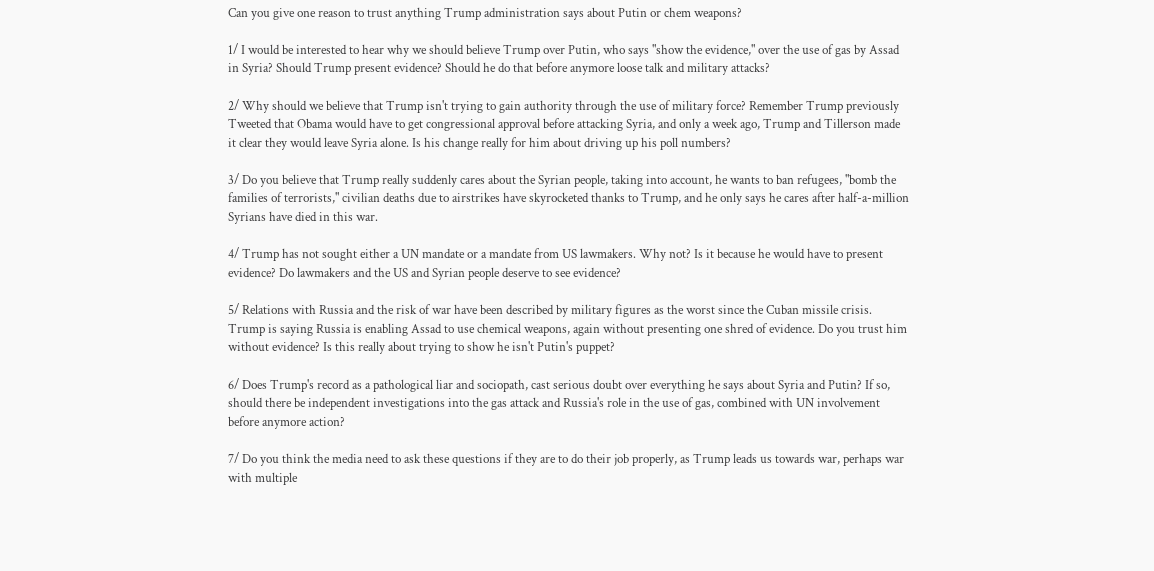Can you give one reason to trust anything Trump administration says about Putin or chem weapons?

1/ I would be interested to hear why we should believe Trump over Putin, who says "show the evidence," over the use of gas by Assad in Syria? Should Trump present evidence? Should he do that before anymore loose talk and military attacks?

2/ Why should we believe that Trump isn't trying to gain authority through the use of military force? Remember Trump previously Tweeted that Obama would have to get congressional approval before attacking Syria, and only a week ago, Trump and Tillerson made it clear they would leave Syria alone. Is his change really for him about driving up his poll numbers?

3/ Do you believe that Trump really suddenly cares about the Syrian people, taking into account, he wants to ban refugees, "bomb the families of terrorists," civilian deaths due to airstrikes have skyrocketed thanks to Trump, and he only says he cares after half-a-million Syrians have died in this war.

4/ Trump has not sought either a UN mandate or a mandate from US lawmakers. Why not? Is it because he would have to present evidence? Do lawmakers and the US and Syrian people deserve to see evidence?

5/ Relations with Russia and the risk of war have been described by military figures as the worst since the Cuban missile crisis. Trump is saying Russia is enabling Assad to use chemical weapons, again without presenting one shred of evidence. Do you trust him without evidence? Is this really about trying to show he isn't Putin's puppet?

6/ Does Trump's record as a pathological liar and sociopath, cast serious doubt over everything he says about Syria and Putin? If so, should there be independent investigations into the gas attack and Russia's role in the use of gas, combined with UN involvement before anymore action?

7/ Do you think the media need to ask these questions if they are to do their job properly, as Trump leads us towards war, perhaps war with multiple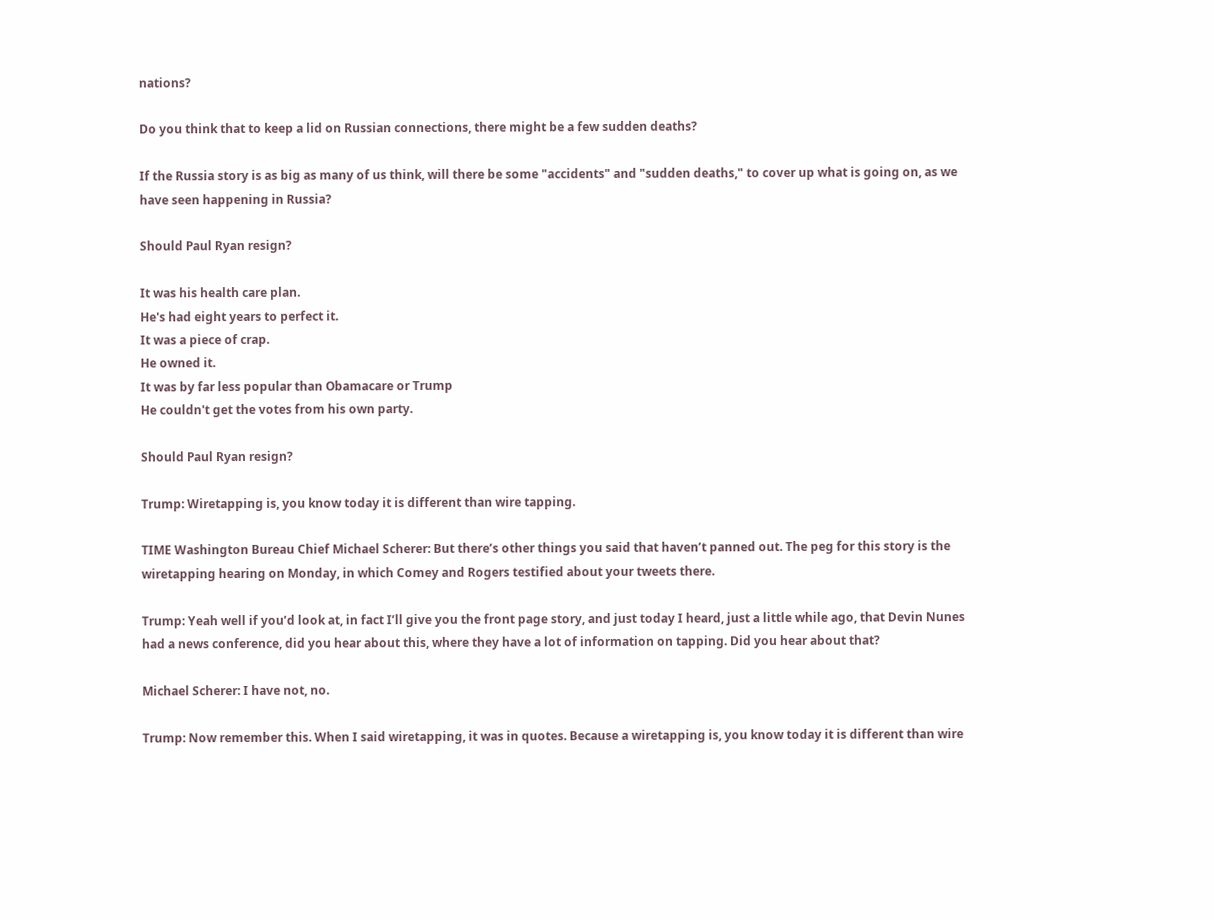nations?

Do you think that to keep a lid on Russian connections, there might be a few sudden deaths?

If the Russia story is as big as many of us think, will there be some "accidents" and "sudden deaths," to cover up what is going on, as we have seen happening in Russia?

Should Paul Ryan resign?

It was his health care plan.
He's had eight years to perfect it.
It was a piece of crap.
He owned it.
It was by far less popular than Obamacare or Trump
He couldn't get the votes from his own party.

Should Paul Ryan resign?

Trump: Wiretapping is, you know today it is different than wire tapping.

TIME Washington Bureau Chief Michael Scherer: But there’s other things you said that haven’t panned out. The peg for this story is the wiretapping hearing on Monday, in which Comey and Rogers testified about your tweets there.

Trump: Yeah well if you’d look at, in fact I’ll give you the front page story, and just today I heard, just a little while ago, that Devin Nunes had a news conference, did you hear about this, where they have a lot of information on tapping. Did you hear about that?

Michael Scherer: I have not, no.

Trump: Now remember this. When I said wiretapping, it was in quotes. Because a wiretapping is, you know today it is different than wire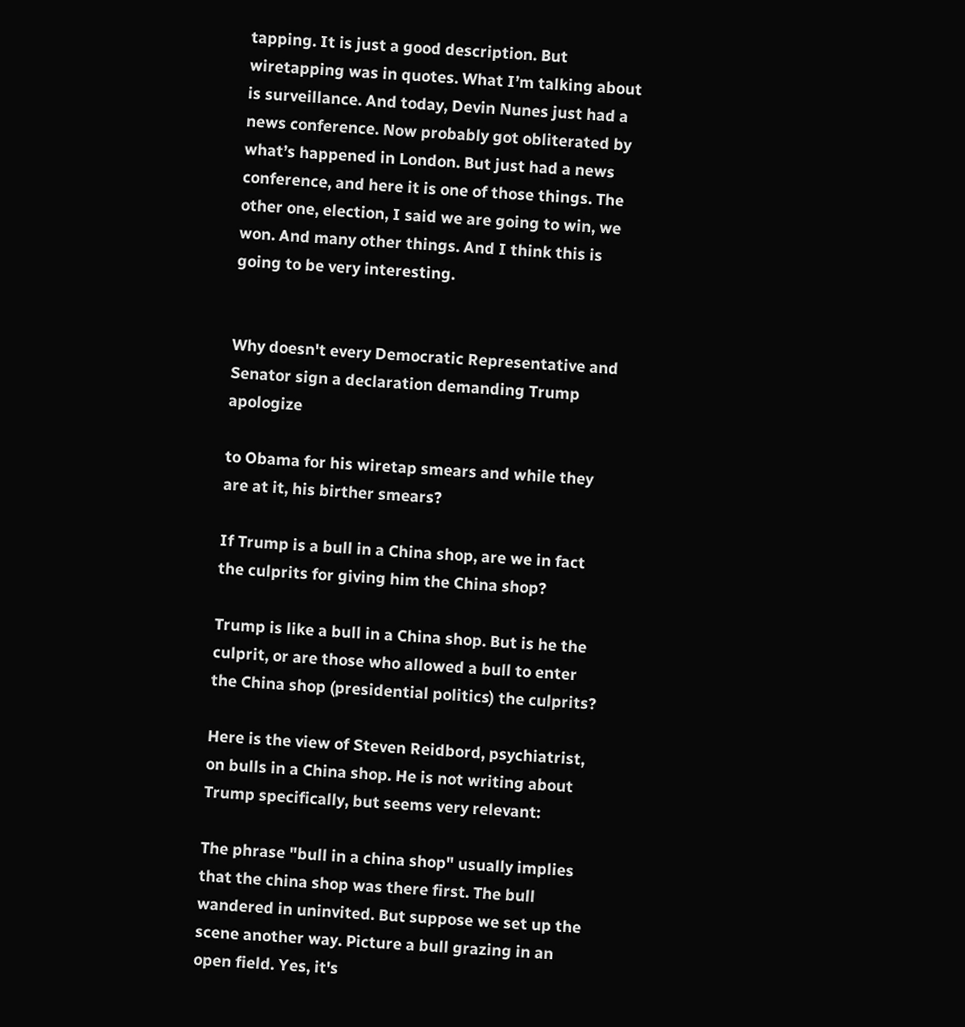tapping. It is just a good description. But wiretapping was in quotes. What I’m talking about is surveillance. And today, Devin Nunes just had a news conference. Now probably got obliterated by what’s happened in London. But just had a news conference, and here it is one of those things. The other one, election, I said we are going to win, we won. And many other things. And I think this is going to be very interesting.


Why doesn't every Democratic Representative and Senator sign a declaration demanding Trump apologize

to Obama for his wiretap smears and while they are at it, his birther smears?

If Trump is a bull in a China shop, are we in fact the culprits for giving him the China shop?

Trump is like a bull in a China shop. But is he the culprit, or are those who allowed a bull to enter the China shop (presidential politics) the culprits?

Here is the view of Steven Reidbord, psychiatrist, on bulls in a China shop. He is not writing about Trump specifically, but seems very relevant:

The phrase "bull in a china shop" usually implies that the china shop was there first. The bull wandered in uninvited. But suppose we set up the scene another way. Picture a bull grazing in an open field. Yes, it's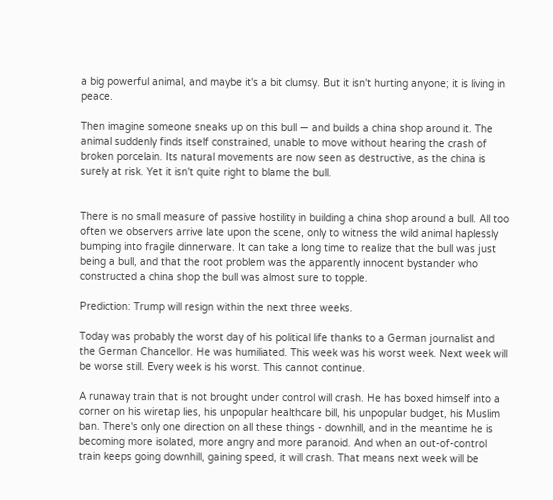a big powerful animal, and maybe it's a bit clumsy. But it isn't hurting anyone; it is living in peace.

Then imagine someone sneaks up on this bull — and builds a china shop around it. The animal suddenly finds itself constrained, unable to move without hearing the crash of broken porcelain. Its natural movements are now seen as destructive, as the china is surely at risk. Yet it isn't quite right to blame the bull.


There is no small measure of passive hostility in building a china shop around a bull. All too often we observers arrive late upon the scene, only to witness the wild animal haplessly bumping into fragile dinnerware. It can take a long time to realize that the bull was just being a bull, and that the root problem was the apparently innocent bystander who constructed a china shop the bull was almost sure to topple.

Prediction: Trump will resign within the next three weeks.

Today was probably the worst day of his political life thanks to a German journalist and the German Chancellor. He was humiliated. This week was his worst week. Next week will be worse still. Every week is his worst. This cannot continue.

A runaway train that is not brought under control will crash. He has boxed himself into a corner on his wiretap lies, his unpopular healthcare bill, his unpopular budget, his Muslim ban. There's only one direction on all these things - downhill, and in the meantime he is becoming more isolated, more angry and more paranoid. And when an out-of-control train keeps going downhill, gaining speed, it will crash. That means next week will be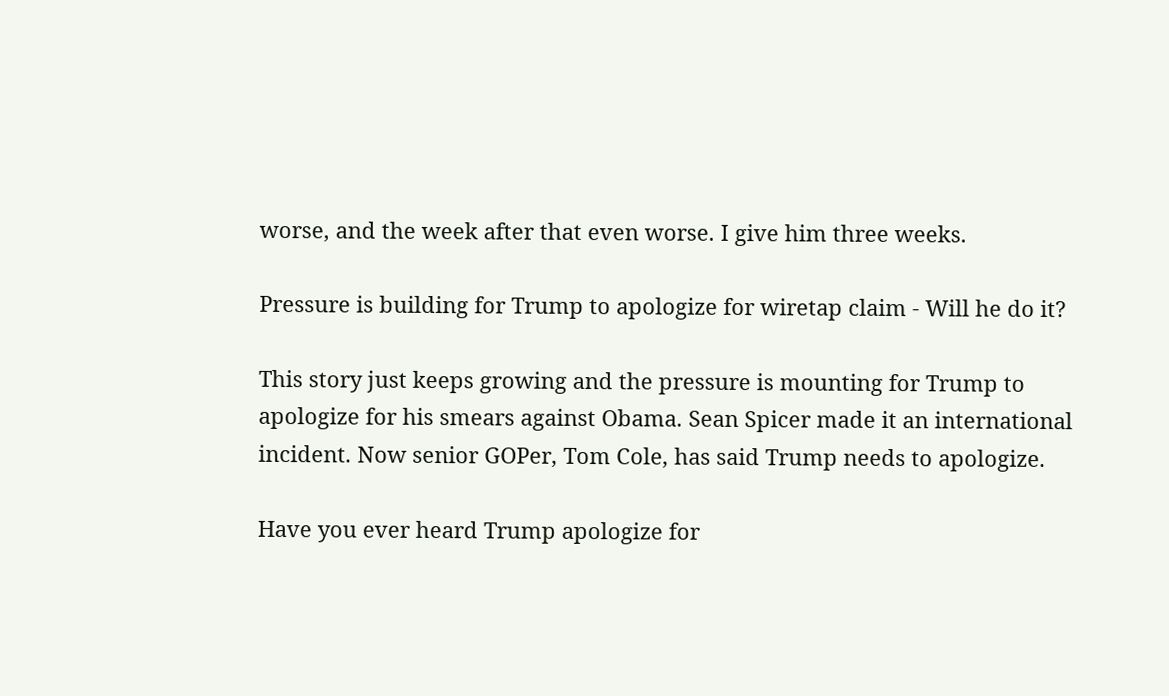worse, and the week after that even worse. I give him three weeks.

Pressure is building for Trump to apologize for wiretap claim - Will he do it?

This story just keeps growing and the pressure is mounting for Trump to apologize for his smears against Obama. Sean Spicer made it an international incident. Now senior GOPer, Tom Cole, has said Trump needs to apologize.

Have you ever heard Trump apologize for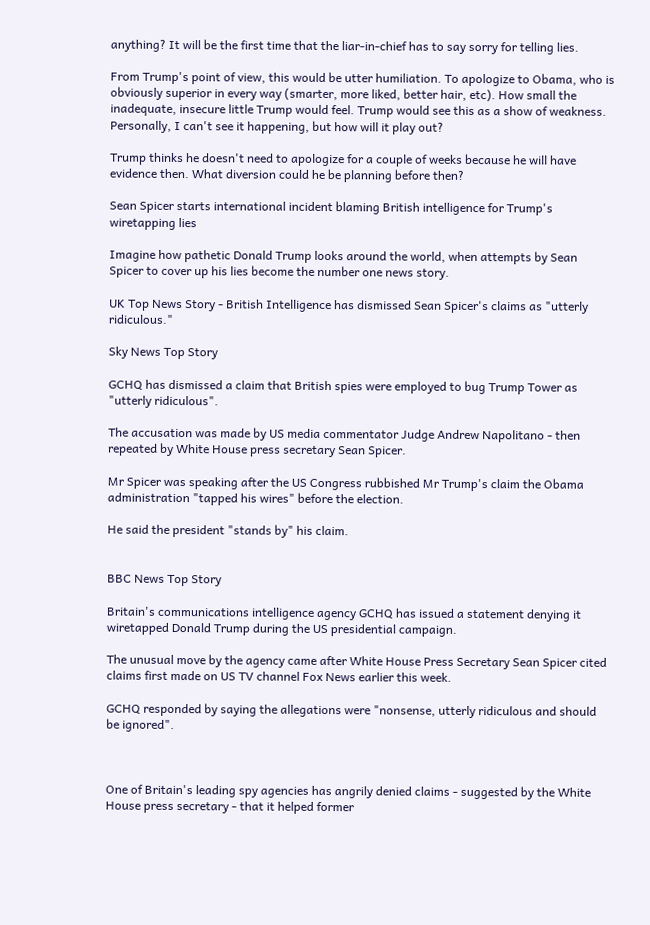anything? It will be the first time that the liar-in-chief has to say sorry for telling lies.

From Trump's point of view, this would be utter humiliation. To apologize to Obama, who is obviously superior in every way (smarter, more liked, better hair, etc). How small the inadequate, insecure little Trump would feel. Trump would see this as a show of weakness. Personally, I can't see it happening, but how will it play out?

Trump thinks he doesn't need to apologize for a couple of weeks because he will have evidence then. What diversion could he be planning before then?

Sean Spicer starts international incident blaming British intelligence for Trump's wiretapping lies

Imagine how pathetic Donald Trump looks around the world, when attempts by Sean Spicer to cover up his lies become the number one news story.

UK Top News Story - British Intelligence has dismissed Sean Spicer's claims as "utterly ridiculous."

Sky News Top Story

GCHQ has dismissed a claim that British spies were employed to bug Trump Tower as "utterly ridiculous".

The accusation was made by US media commentator Judge Andrew Napolitano - then repeated by White House press secretary Sean Spicer.

Mr Spicer was speaking after the US Congress rubbished Mr Trump's claim the Obama administration "tapped his wires" before the election.

He said the president "stands by" his claim.


BBC News Top Story

Britain's communications intelligence agency GCHQ has issued a statement denying it wiretapped Donald Trump during the US presidential campaign.

The unusual move by the agency came after White House Press Secretary Sean Spicer cited claims first made on US TV channel Fox News earlier this week.

GCHQ responded by saying the allegations were "nonsense, utterly ridiculous and should be ignored".



One of Britain's leading spy agencies has angrily denied claims - suggested by the White House press secretary - that it helped former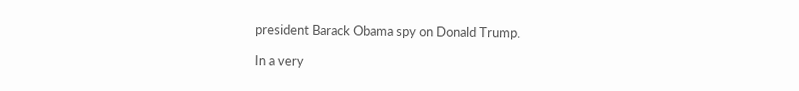president Barack Obama spy on Donald Trump.

In a very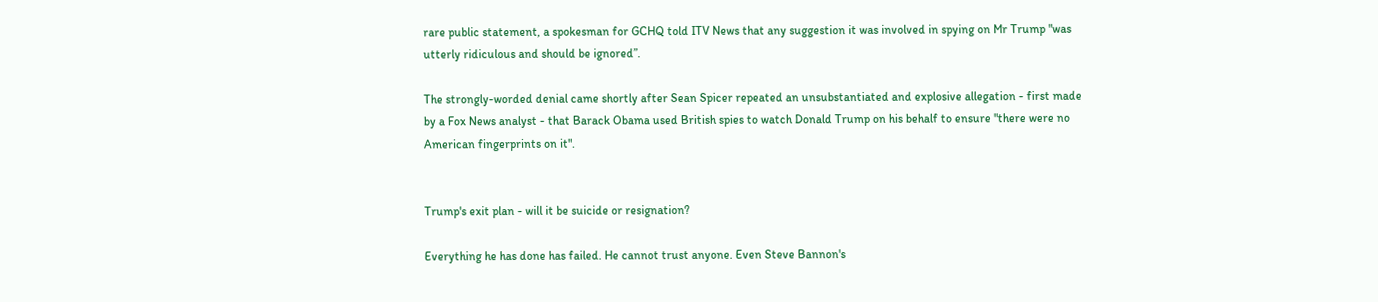rare public statement, a spokesman for GCHQ told ITV News that any suggestion it was involved in spying on Mr Trump "was utterly ridiculous and should be ignored”.

The strongly-worded denial came shortly after Sean Spicer repeated an unsubstantiated and explosive allegation - first made by a Fox News analyst - that Barack Obama used British spies to watch Donald Trump on his behalf to ensure "there were no American fingerprints on it".


Trump's exit plan - will it be suicide or resignation?

Everything he has done has failed. He cannot trust anyone. Even Steve Bannon's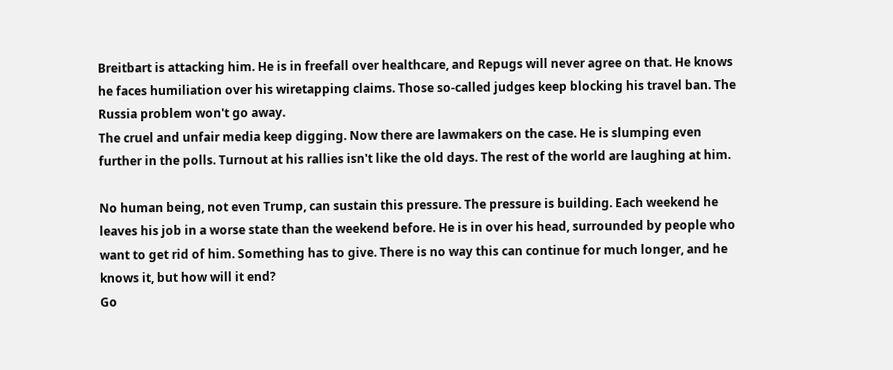Breitbart is attacking him. He is in freefall over healthcare, and Repugs will never agree on that. He knows he faces humiliation over his wiretapping claims. Those so-called judges keep blocking his travel ban. The Russia problem won't go away.
The cruel and unfair media keep digging. Now there are lawmakers on the case. He is slumping even further in the polls. Turnout at his rallies isn't like the old days. The rest of the world are laughing at him.

No human being, not even Trump, can sustain this pressure. The pressure is building. Each weekend he leaves his job in a worse state than the weekend before. He is in over his head, surrounded by people who want to get rid of him. Something has to give. There is no way this can continue for much longer, and he knows it, but how will it end?
Go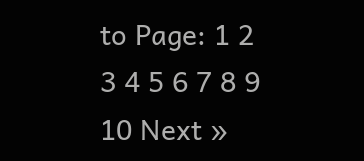to Page: 1 2 3 4 5 6 7 8 9 10 Next »